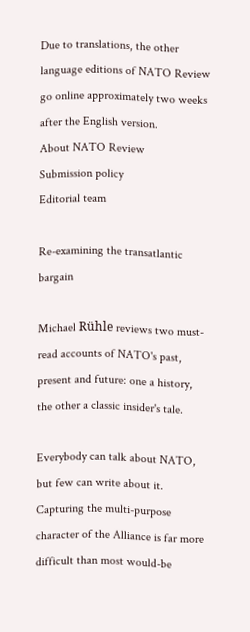Due to translations, the other language editions of NATO Review go online approximately two weeks after the English version.
About NATO Review
Submission policy
Editorial team

Re-examining the transatlantic bargain

Michael Rühle reviews two must-read accounts of NATO's past, present and future: one a history, the other a classic insider's tale.

Everybody can talk about NATO, but few can write about it. Capturing the multi-purpose character of the Alliance is far more difficult than most would-be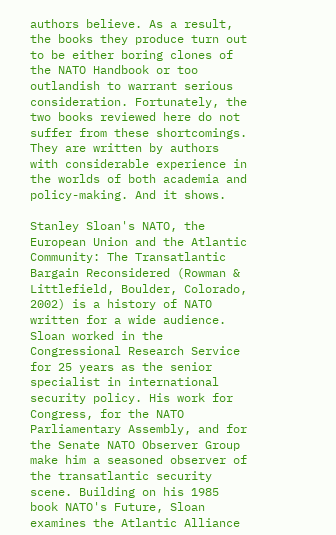authors believe. As a result, the books they produce turn out to be either boring clones of the NATO Handbook or too outlandish to warrant serious consideration. Fortunately, the two books reviewed here do not suffer from these shortcomings. They are written by authors with considerable experience in the worlds of both academia and policy-making. And it shows.

Stanley Sloan's NATO, the European Union and the Atlantic Community: The Transatlantic Bargain Reconsidered (Rowman & Littlefield, Boulder, Colorado, 2002) is a history of NATO written for a wide audience. Sloan worked in the Congressional Research Service for 25 years as the senior specialist in international security policy. His work for Congress, for the NATO Parliamentary Assembly, and for the Senate NATO Observer Group make him a seasoned observer of the transatlantic security scene. Building on his 1985 book NATO's Future, Sloan examines the Atlantic Alliance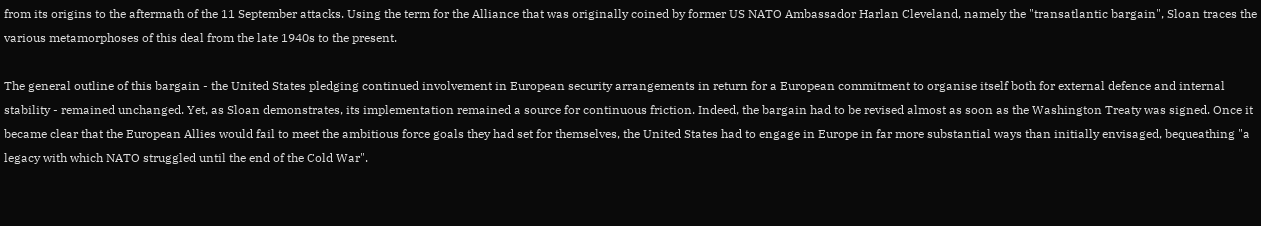from its origins to the aftermath of the 11 September attacks. Using the term for the Alliance that was originally coined by former US NATO Ambassador Harlan Cleveland, namely the "transatlantic bargain", Sloan traces the various metamorphoses of this deal from the late 1940s to the present.

The general outline of this bargain - the United States pledging continued involvement in European security arrangements in return for a European commitment to organise itself both for external defence and internal stability - remained unchanged. Yet, as Sloan demonstrates, its implementation remained a source for continuous friction. Indeed, the bargain had to be revised almost as soon as the Washington Treaty was signed. Once it became clear that the European Allies would fail to meet the ambitious force goals they had set for themselves, the United States had to engage in Europe in far more substantial ways than initially envisaged, bequeathing "a legacy with which NATO struggled until the end of the Cold War".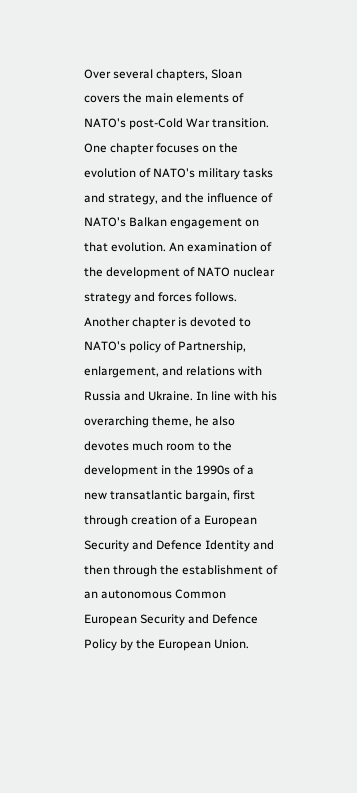Over several chapters, Sloan covers the main elements of NATO's post-Cold War transition. One chapter focuses on the evolution of NATO's military tasks and strategy, and the influence of NATO's Balkan engagement on that evolution. An examination of the development of NATO nuclear strategy and forces follows. Another chapter is devoted to NATO's policy of Partnership, enlargement, and relations with Russia and Ukraine. In line with his overarching theme, he also devotes much room to the development in the 1990s of a new transatlantic bargain, first through creation of a European Security and Defence Identity and then through the establishment of an autonomous Common European Security and Defence Policy by the European Union.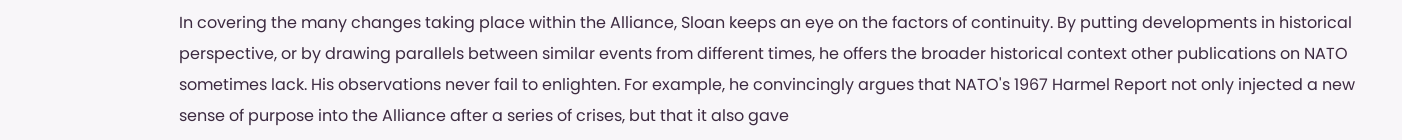In covering the many changes taking place within the Alliance, Sloan keeps an eye on the factors of continuity. By putting developments in historical perspective, or by drawing parallels between similar events from different times, he offers the broader historical context other publications on NATO sometimes lack. His observations never fail to enlighten. For example, he convincingly argues that NATO's 1967 Harmel Report not only injected a new sense of purpose into the Alliance after a series of crises, but that it also gave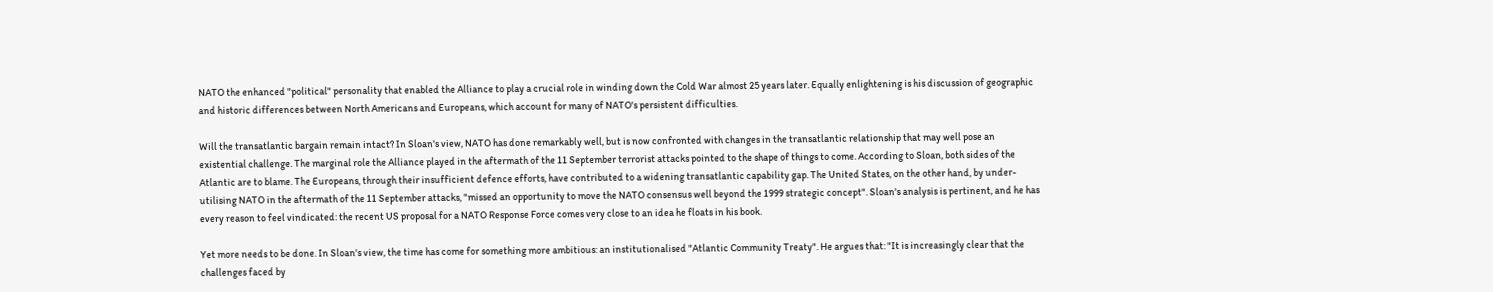NATO the enhanced "political" personality that enabled the Alliance to play a crucial role in winding down the Cold War almost 25 years later. Equally enlightening is his discussion of geographic and historic differences between North Americans and Europeans, which account for many of NATO's persistent difficulties.

Will the transatlantic bargain remain intact? In Sloan's view, NATO has done remarkably well, but is now confronted with changes in the transatlantic relationship that may well pose an existential challenge. The marginal role the Alliance played in the aftermath of the 11 September terrorist attacks pointed to the shape of things to come. According to Sloan, both sides of the Atlantic are to blame. The Europeans, through their insufficient defence efforts, have contributed to a widening transatlantic capability gap. The United States, on the other hand, by under-utilising NATO in the aftermath of the 11 September attacks, "missed an opportunity to move the NATO consensus well beyond the 1999 strategic concept". Sloan's analysis is pertinent, and he has every reason to feel vindicated: the recent US proposal for a NATO Response Force comes very close to an idea he floats in his book.

Yet more needs to be done. In Sloan's view, the time has come for something more ambitious: an institutionalised "Atlantic Community Treaty". He argues that: "It is increasingly clear that the challenges faced by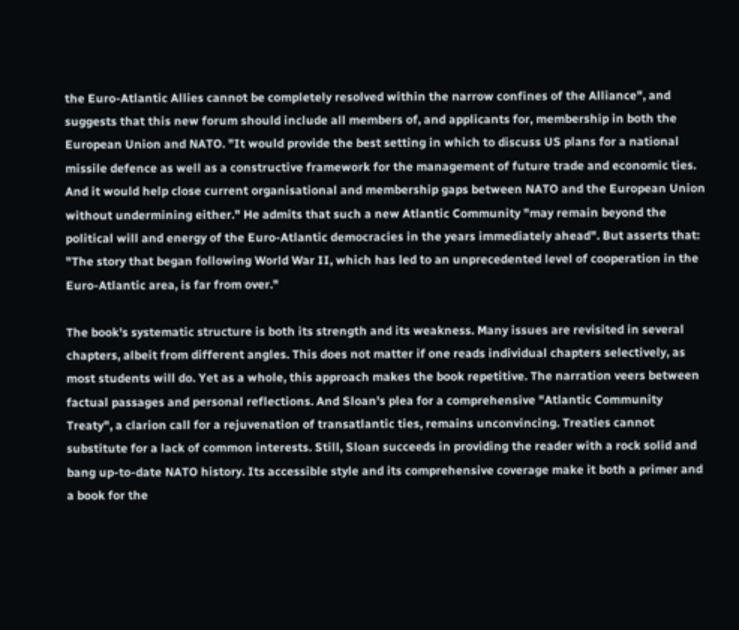the Euro-Atlantic Allies cannot be completely resolved within the narrow confines of the Alliance", and suggests that this new forum should include all members of, and applicants for, membership in both the European Union and NATO. "It would provide the best setting in which to discuss US plans for a national missile defence as well as a constructive framework for the management of future trade and economic ties. And it would help close current organisational and membership gaps between NATO and the European Union without undermining either." He admits that such a new Atlantic Community "may remain beyond the political will and energy of the Euro-Atlantic democracies in the years immediately ahead". But asserts that: "The story that began following World War II, which has led to an unprecedented level of cooperation in the Euro-Atlantic area, is far from over."

The book's systematic structure is both its strength and its weakness. Many issues are revisited in several chapters, albeit from different angles. This does not matter if one reads individual chapters selectively, as most students will do. Yet as a whole, this approach makes the book repetitive. The narration veers between factual passages and personal reflections. And Sloan's plea for a comprehensive "Atlantic Community Treaty", a clarion call for a rejuvenation of transatlantic ties, remains unconvincing. Treaties cannot substitute for a lack of common interests. Still, Sloan succeeds in providing the reader with a rock solid and bang up-to-date NATO history. Its accessible style and its comprehensive coverage make it both a primer and a book for the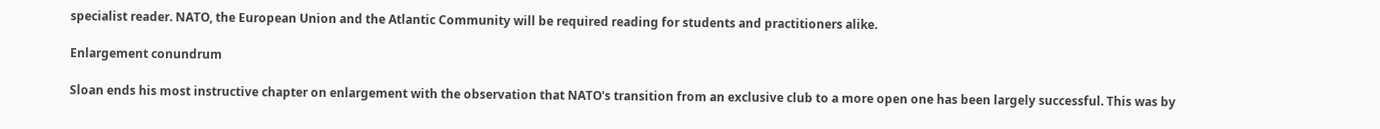specialist reader. NATO, the European Union and the Atlantic Community will be required reading for students and practitioners alike.

Enlargement conundrum

Sloan ends his most instructive chapter on enlargement with the observation that NATO's transition from an exclusive club to a more open one has been largely successful. This was by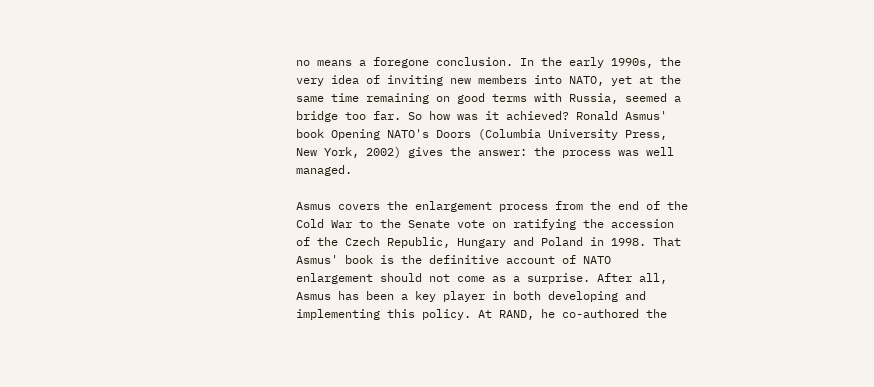no means a foregone conclusion. In the early 1990s, the very idea of inviting new members into NATO, yet at the same time remaining on good terms with Russia, seemed a bridge too far. So how was it achieved? Ronald Asmus' book Opening NATO's Doors (Columbia University Press, New York, 2002) gives the answer: the process was well managed.

Asmus covers the enlargement process from the end of the Cold War to the Senate vote on ratifying the accession of the Czech Republic, Hungary and Poland in 1998. That Asmus' book is the definitive account of NATO enlargement should not come as a surprise. After all, Asmus has been a key player in both developing and implementing this policy. At RAND, he co-authored the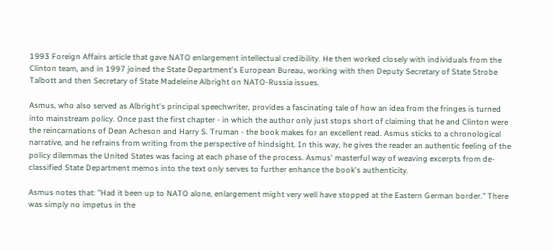1993 Foreign Affairs article that gave NATO enlargement intellectual credibility. He then worked closely with individuals from the Clinton team, and in 1997 joined the State Department's European Bureau, working with then Deputy Secretary of State Strobe Talbott and then Secretary of State Madeleine Albright on NATO-Russia issues.

Asmus, who also served as Albright's principal speechwriter, provides a fascinating tale of how an idea from the fringes is turned into mainstream policy. Once past the first chapter - in which the author only just stops short of claiming that he and Clinton were the reincarnations of Dean Acheson and Harry S. Truman - the book makes for an excellent read. Asmus sticks to a chronological narrative, and he refrains from writing from the perspective of hindsight. In this way, he gives the reader an authentic feeling of the policy dilemmas the United States was facing at each phase of the process. Asmus' masterful way of weaving excerpts from de-classified State Department memos into the text only serves to further enhance the book's authenticity.

Asmus notes that: "Had it been up to NATO alone, enlargement might very well have stopped at the Eastern German border." There was simply no impetus in the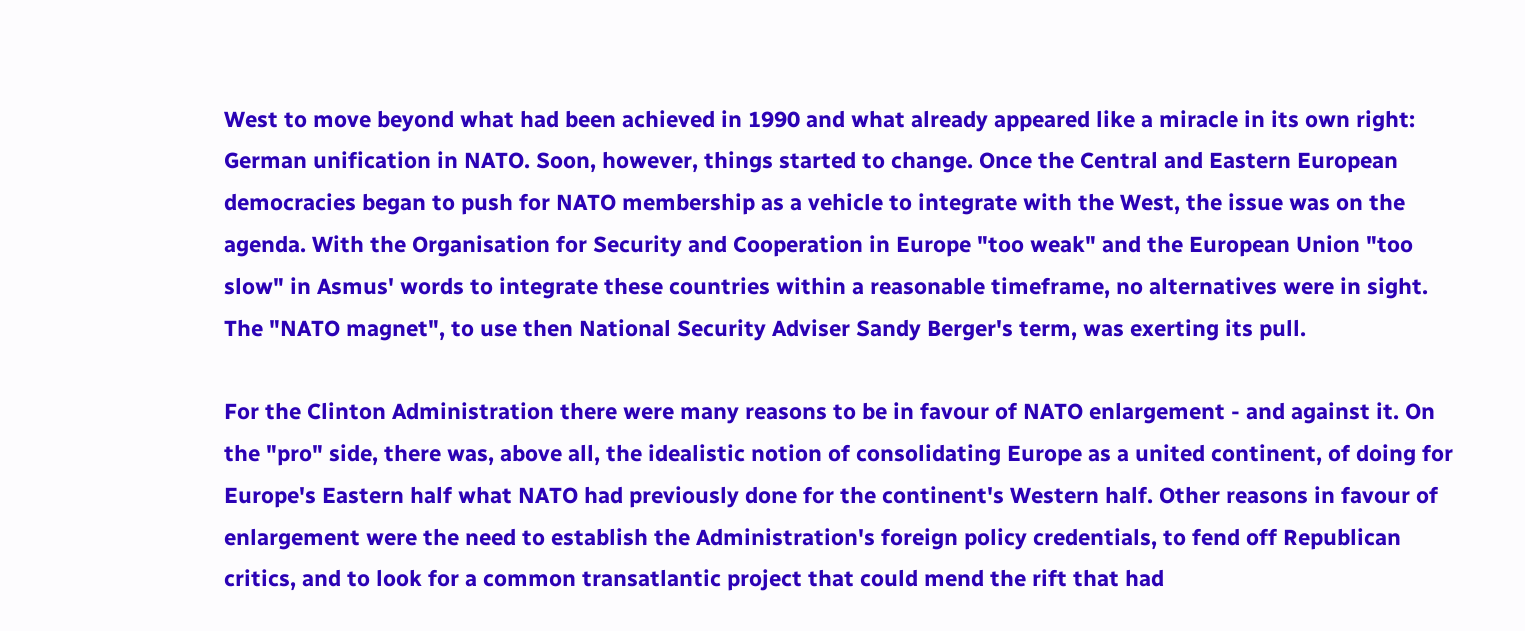West to move beyond what had been achieved in 1990 and what already appeared like a miracle in its own right: German unification in NATO. Soon, however, things started to change. Once the Central and Eastern European democracies began to push for NATO membership as a vehicle to integrate with the West, the issue was on the agenda. With the Organisation for Security and Cooperation in Europe "too weak" and the European Union "too slow" in Asmus' words to integrate these countries within a reasonable timeframe, no alternatives were in sight. The "NATO magnet", to use then National Security Adviser Sandy Berger's term, was exerting its pull.

For the Clinton Administration there were many reasons to be in favour of NATO enlargement - and against it. On the "pro" side, there was, above all, the idealistic notion of consolidating Europe as a united continent, of doing for Europe's Eastern half what NATO had previously done for the continent's Western half. Other reasons in favour of enlargement were the need to establish the Administration's foreign policy credentials, to fend off Republican critics, and to look for a common transatlantic project that could mend the rift that had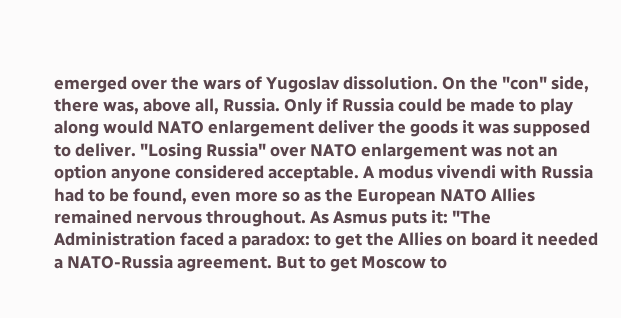emerged over the wars of Yugoslav dissolution. On the "con" side, there was, above all, Russia. Only if Russia could be made to play along would NATO enlargement deliver the goods it was supposed to deliver. "Losing Russia" over NATO enlargement was not an option anyone considered acceptable. A modus vivendi with Russia had to be found, even more so as the European NATO Allies remained nervous throughout. As Asmus puts it: "The Administration faced a paradox: to get the Allies on board it needed a NATO-Russia agreement. But to get Moscow to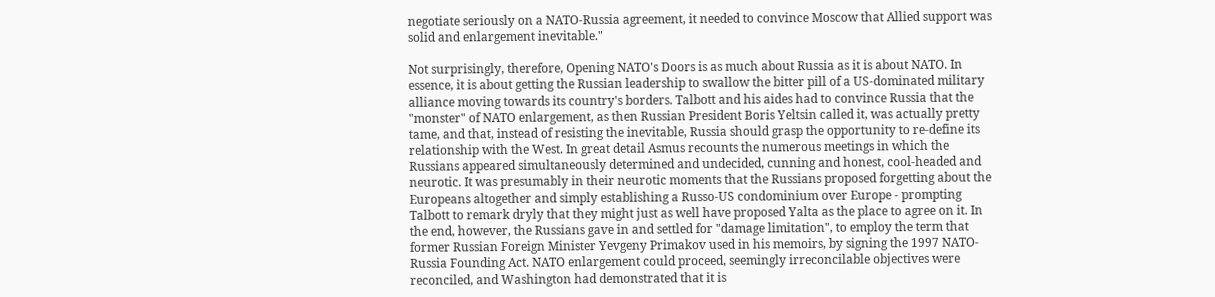negotiate seriously on a NATO-Russia agreement, it needed to convince Moscow that Allied support was solid and enlargement inevitable."

Not surprisingly, therefore, Opening NATO's Doors is as much about Russia as it is about NATO. In essence, it is about getting the Russian leadership to swallow the bitter pill of a US-dominated military alliance moving towards its country's borders. Talbott and his aides had to convince Russia that the "monster" of NATO enlargement, as then Russian President Boris Yeltsin called it, was actually pretty tame, and that, instead of resisting the inevitable, Russia should grasp the opportunity to re-define its relationship with the West. In great detail Asmus recounts the numerous meetings in which the Russians appeared simultaneously determined and undecided, cunning and honest, cool-headed and neurotic. It was presumably in their neurotic moments that the Russians proposed forgetting about the Europeans altogether and simply establishing a Russo-US condominium over Europe - prompting Talbott to remark dryly that they might just as well have proposed Yalta as the place to agree on it. In the end, however, the Russians gave in and settled for "damage limitation", to employ the term that former Russian Foreign Minister Yevgeny Primakov used in his memoirs, by signing the 1997 NATO-Russia Founding Act. NATO enlargement could proceed, seemingly irreconcilable objectives were reconciled, and Washington had demonstrated that it is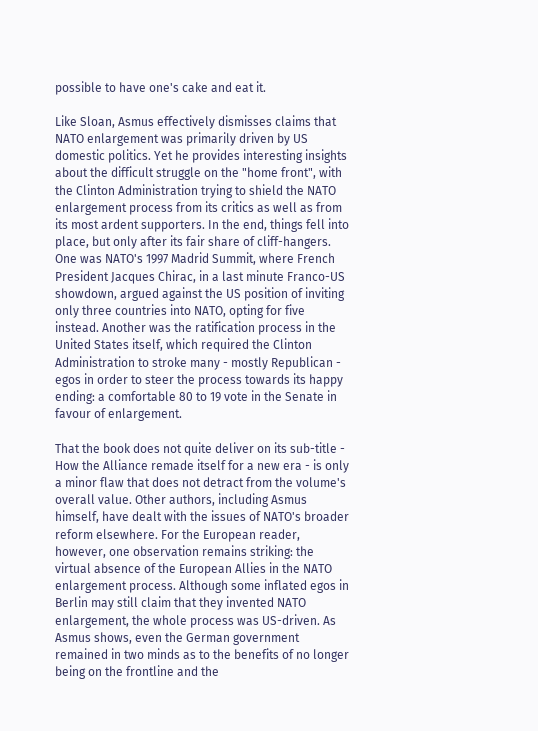possible to have one's cake and eat it.

Like Sloan, Asmus effectively dismisses claims that NATO enlargement was primarily driven by US domestic politics. Yet he provides interesting insights about the difficult struggle on the "home front", with the Clinton Administration trying to shield the NATO enlargement process from its critics as well as from its most ardent supporters. In the end, things fell into place, but only after its fair share of cliff-hangers. One was NATO's 1997 Madrid Summit, where French President Jacques Chirac, in a last minute Franco-US showdown, argued against the US position of inviting only three countries into NATO, opting for five instead. Another was the ratification process in the United States itself, which required the Clinton Administration to stroke many - mostly Republican - egos in order to steer the process towards its happy ending: a comfortable 80 to 19 vote in the Senate in favour of enlargement.

That the book does not quite deliver on its sub-title - How the Alliance remade itself for a new era - is only a minor flaw that does not detract from the volume's overall value. Other authors, including Asmus himself, have dealt with the issues of NATO's broader reform elsewhere. For the European reader, however, one observation remains striking: the virtual absence of the European Allies in the NATO enlargement process. Although some inflated egos in Berlin may still claim that they invented NATO enlargement, the whole process was US-driven. As Asmus shows, even the German government remained in two minds as to the benefits of no longer being on the frontline and the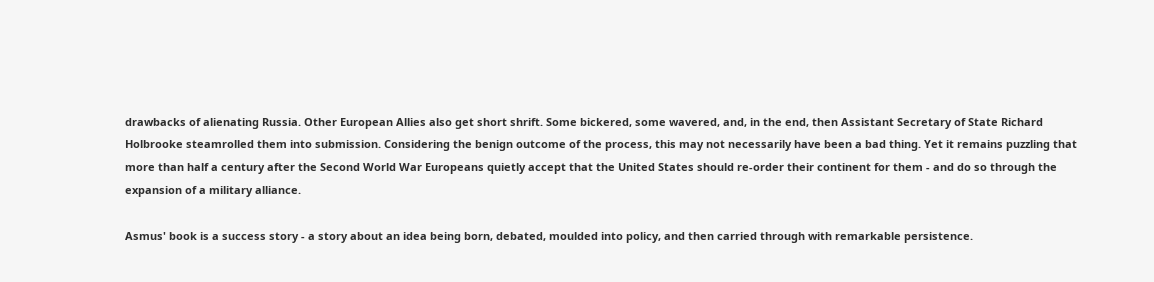drawbacks of alienating Russia. Other European Allies also get short shrift. Some bickered, some wavered, and, in the end, then Assistant Secretary of State Richard Holbrooke steamrolled them into submission. Considering the benign outcome of the process, this may not necessarily have been a bad thing. Yet it remains puzzling that more than half a century after the Second World War Europeans quietly accept that the United States should re-order their continent for them - and do so through the expansion of a military alliance.

Asmus' book is a success story - a story about an idea being born, debated, moulded into policy, and then carried through with remarkable persistence.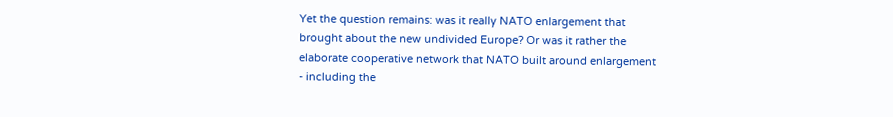Yet the question remains: was it really NATO enlargement that brought about the new undivided Europe? Or was it rather the elaborate cooperative network that NATO built around enlargement - including the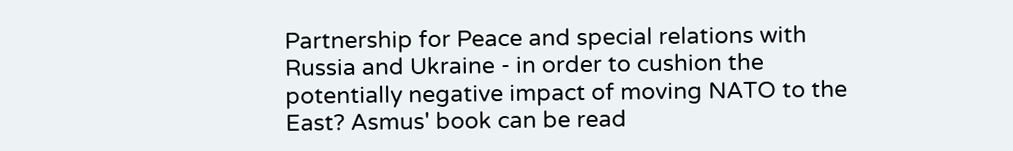Partnership for Peace and special relations with Russia and Ukraine - in order to cushion the potentially negative impact of moving NATO to the East? Asmus' book can be read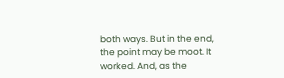both ways. But in the end, the point may be moot. It worked. And, as the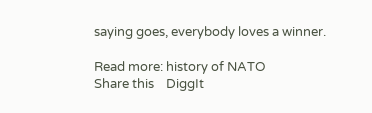saying goes, everybody loves a winner.

Read more: history of NATO
Share this    DiggIt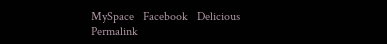MySpace   Facebook   Delicious   Permalink